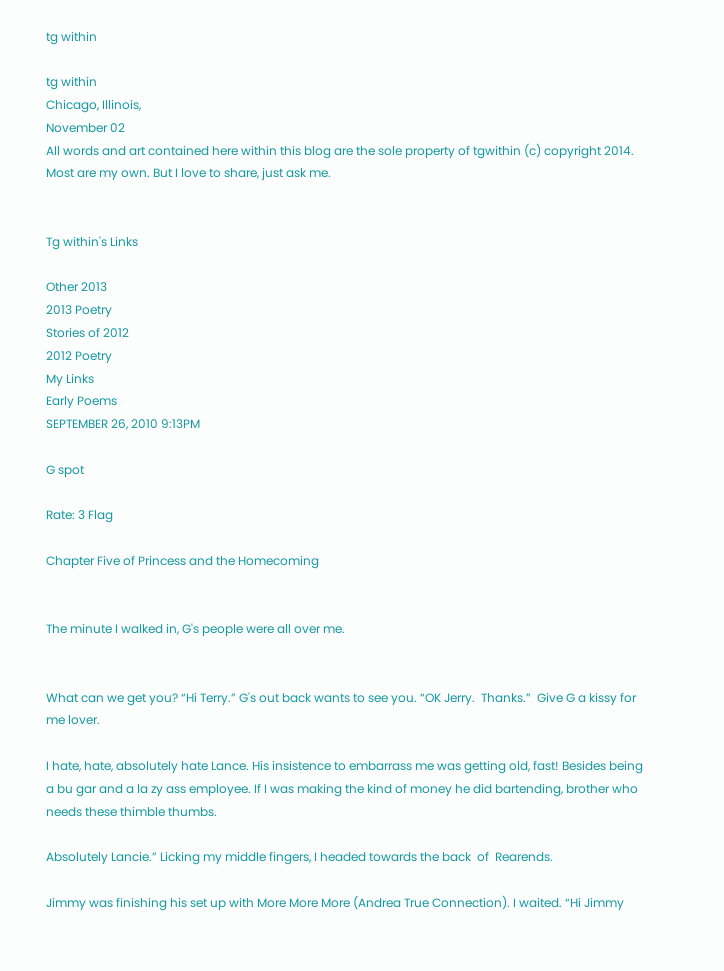tg within

tg within
Chicago, Illinois,
November 02
All words and art contained here within this blog are the sole property of tgwithin (c) copyright 2014. Most are my own. But I love to share, just ask me.


Tg within's Links

Other 2013
2013 Poetry
Stories of 2012
2012 Poetry
My Links
Early Poems
SEPTEMBER 26, 2010 9:13PM

G spot

Rate: 3 Flag

Chapter Five of Princess and the Homecoming


The minute I walked in, G's people were all over me.


What can we get you? “Hi Terry.” G's out back wants to see you. “OK Jerry.  Thanks.”  Give G a kissy for me lover.

I hate, hate, absolutely hate Lance. His insistence to embarrass me was getting old, fast! Besides being a bu gar and a la zy ass employee. If I was making the kind of money he did bartending, brother who needs these thimble thumbs.

Absolutely Lancie.” Licking my middle fingers, I headed towards the back  of  Rearends.

Jimmy was finishing his set up with More More More (Andrea True Connection). I waited. “Hi Jimmy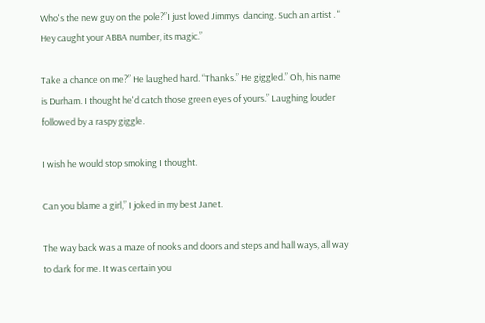Who's the new guy on the pole?”I just loved Jimmys  dancing. Such an artist . " Hey caught your ABBA number, its magic.”

Take a chance on me?” He laughed hard. “Thanks.” He giggled.” Oh, his name is Durham. I thought he'd catch those green eyes of yours.” Laughing louder followed by a raspy giggle.

I wish he would stop smoking I thought.

Can you blame a girl,” I joked in my best Janet.

The way back was a maze of nooks and doors and steps and hall ways, all way to dark for me. It was certain you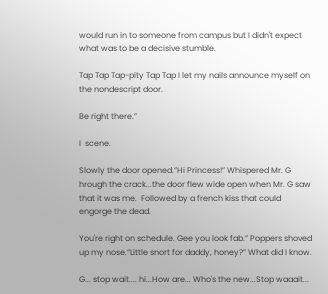would run in to someone from campus but I didn't expect what was to be a decisive stumble.

Tap Tap Tap-pity Tap Tap I let my nails announce myself on the nondescript door.

Be right there.”

I  scene.

Slowly the door opened.”Hi Princess!” Whispered Mr. G hrough the crack...the door flew wide open when Mr. G saw that it was me.  Followed by a french kiss that could engorge the dead.

You're right on schedule. Gee you look fab.” Poppers shoved up my nose.“Little snort for daddy, honey?” What did I know.

G... stop wait.... hi...How are... Who's the new...Stop waaait...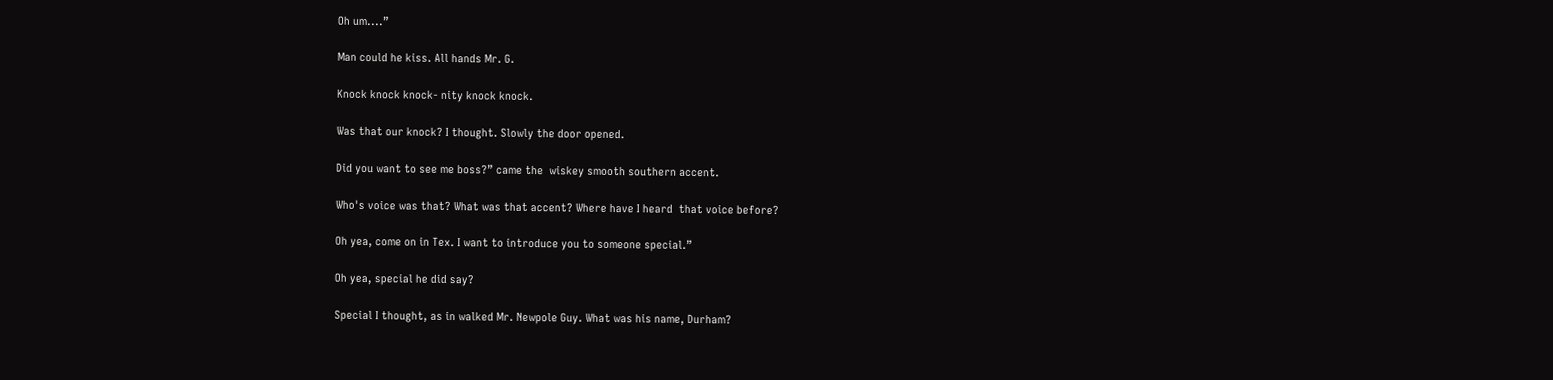Oh um....”

Man could he kiss. All hands Mr. G.

Knock knock knock- nity knock knock.

Was that our knock? I thought. Slowly the door opened.

Did you want to see me boss?” came the  wiskey smooth southern accent.

Who's voice was that? What was that accent? Where have I heard  that voice before?

Oh yea, come on in Tex. I want to introduce you to someone special.”

Oh yea, special he did say?

Special I thought, as in walked Mr. Newpole Guy. What was his name, Durham?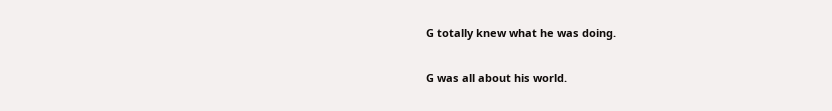G totally knew what he was doing.

G was all about his world.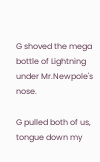G shoved the mega bottle of Lightning under Mr.Newpole's nose.

G pulled both of us, tongue down my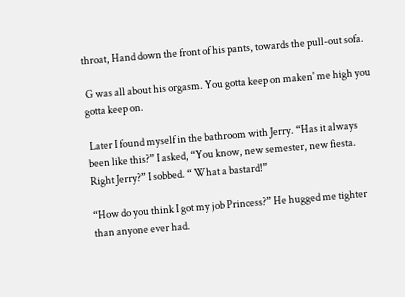throat, Hand down the front of his pants, towards the pull-out sofa.

 G was all about his orgasm. You gotta keep on maken' me high you gotta keep on.

 Later I found myself in the bathroom with Jerry. “Has it always been like this?” I asked, “You know, new semester, new fiesta. Right Jerry?” I sobbed. “ What a bastard!”

“How do you think I got my job Princess?” He hugged me tighter than anyone ever had.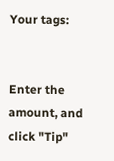Your tags:


Enter the amount, and click "Tip"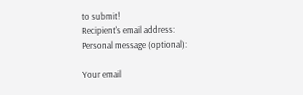to submit!
Recipient's email address:
Personal message (optional):

Your email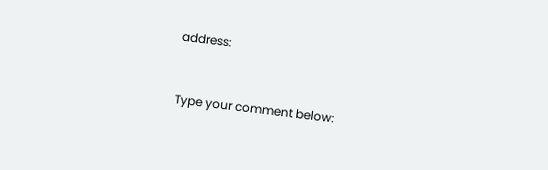address:


Type your comment below: